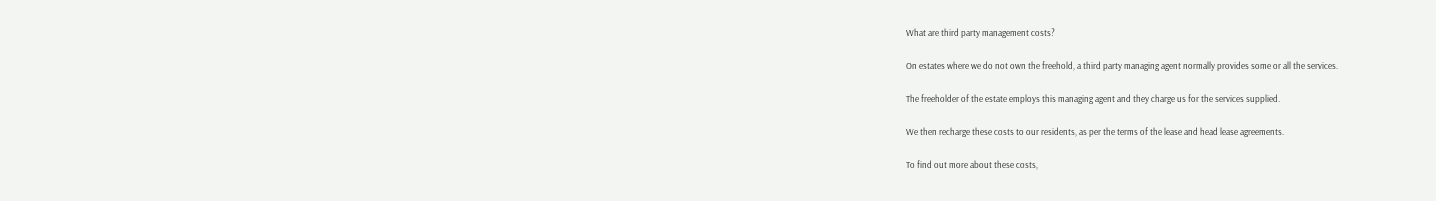What are third party management costs?

On estates where we do not own the freehold, a third party managing agent normally provides some or all the services.

The freeholder of the estate employs this managing agent and they charge us for the services supplied.

We then recharge these costs to our residents, as per the terms of the lease and head lease agreements.

To find out more about these costs,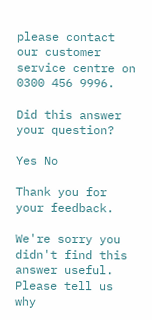please contact our customer service centre on 0300 456 9996.

Did this answer your question?

Yes No

Thank you for your feedback.

We're sorry you didn't find this answer useful. Please tell us why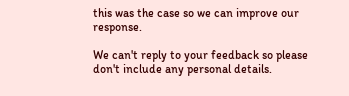this was the case so we can improve our response.

We can't reply to your feedback so please don't include any personal details.